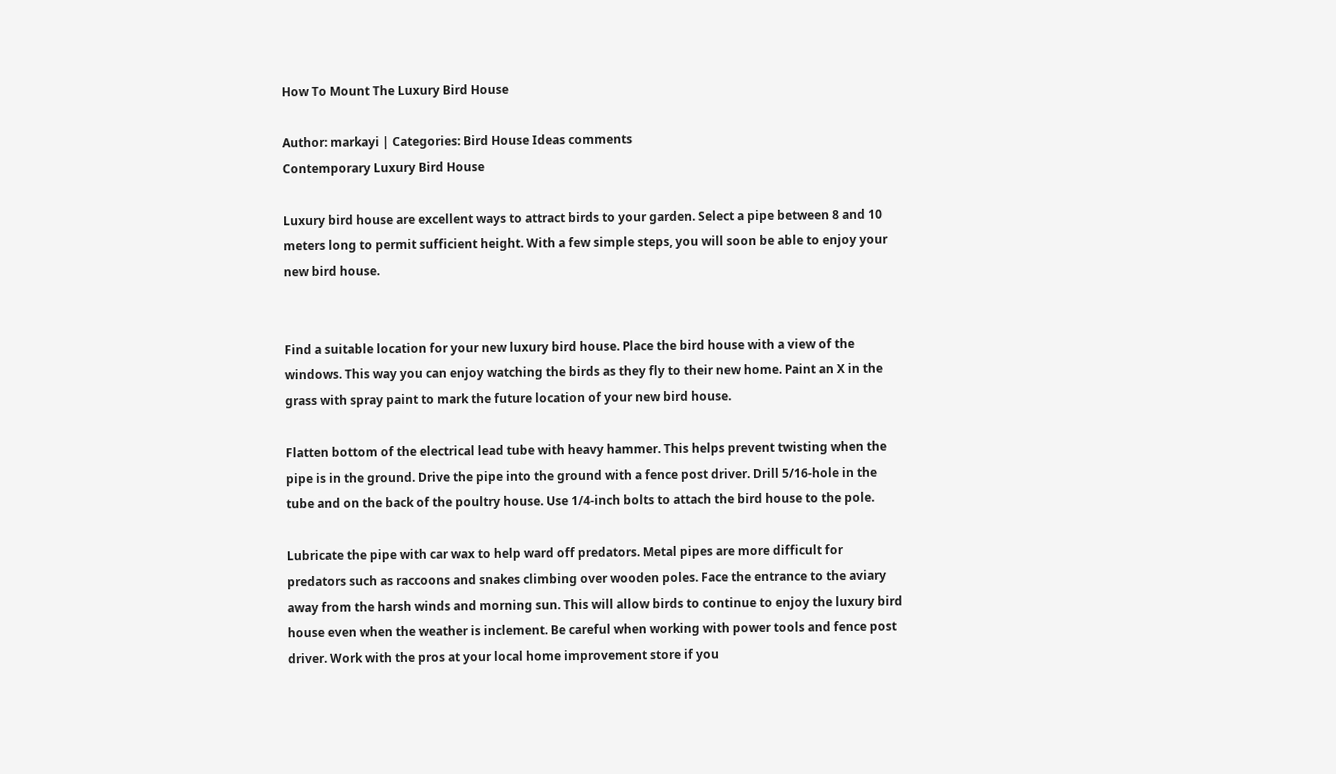How To Mount The Luxury Bird House

Author: markayi | Categories: Bird House Ideas comments
Contemporary Luxury Bird House

Luxury bird house are excellent ways to attract birds to your garden. Select a pipe between 8 and 10 meters long to permit sufficient height. With a few simple steps, you will soon be able to enjoy your new bird house.


Find a suitable location for your new luxury bird house. Place the bird house with a view of the windows. This way you can enjoy watching the birds as they fly to their new home. Paint an X in the grass with spray paint to mark the future location of your new bird house.

Flatten bottom of the electrical lead tube with heavy hammer. This helps prevent twisting when the pipe is in the ground. Drive the pipe into the ground with a fence post driver. Drill 5/16-hole in the tube and on the back of the poultry house. Use 1/4-inch bolts to attach the bird house to the pole.

Lubricate the pipe with car wax to help ward off predators. Metal pipes are more difficult for predators such as raccoons and snakes climbing over wooden poles. Face the entrance to the aviary away from the harsh winds and morning sun. This will allow birds to continue to enjoy the luxury bird house even when the weather is inclement. Be careful when working with power tools and fence post driver. Work with the pros at your local home improvement store if you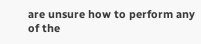are unsure how to perform any of the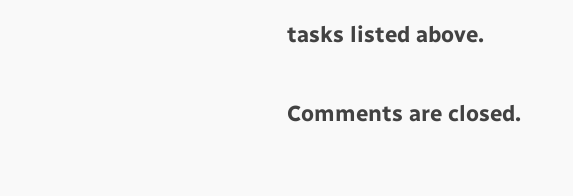tasks listed above.

Comments are closed.